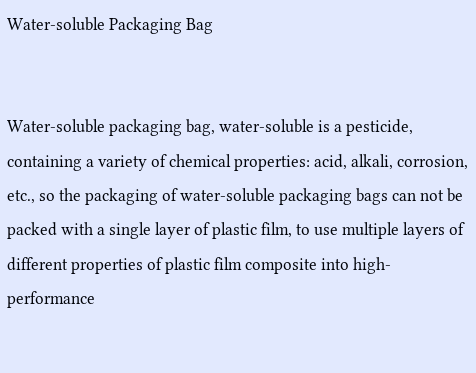Water-soluble Packaging Bag


Water-soluble packaging bag, water-soluble is a pesticide, containing a variety of chemical properties: acid, alkali, corrosion, etc., so the packaging of water-soluble packaging bags can not be packed with a single layer of plastic film, to use multiple layers of different properties of plastic film composite into high-performance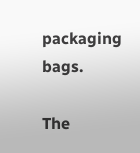packaging bags.

The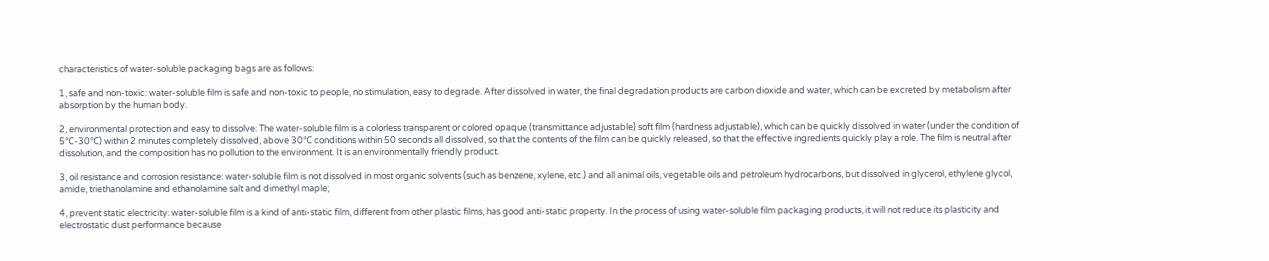characteristics of water-soluble packaging bags are as follows:

1, safe and non-toxic: water-soluble film is safe and non-toxic to people, no stimulation, easy to degrade. After dissolved in water, the final degradation products are carbon dioxide and water, which can be excreted by metabolism after absorption by the human body.

2, environmental protection and easy to dissolve: The water-soluble film is a colorless transparent or colored opaque (transmittance adjustable) soft film (hardness adjustable), which can be quickly dissolved in water (under the condition of 5℃-30℃) within 2 minutes completely dissolved, above 30℃ conditions within 50 seconds all dissolved, so that the contents of the film can be quickly released, so that the effective ingredients quickly play a role. The film is neutral after dissolution, and the composition has no pollution to the environment. It is an environmentally friendly product.

3, oil resistance and corrosion resistance: water-soluble film is not dissolved in most organic solvents (such as benzene, xylene, etc.) and all animal oils, vegetable oils and petroleum hydrocarbons, but dissolved in glycerol, ethylene glycol, amide, triethanolamine and ethanolamine salt and dimethyl maple;

4, prevent static electricity: water-soluble film is a kind of anti-static film, different from other plastic films, has good anti-static property. In the process of using water-soluble film packaging products, it will not reduce its plasticity and electrostatic dust performance because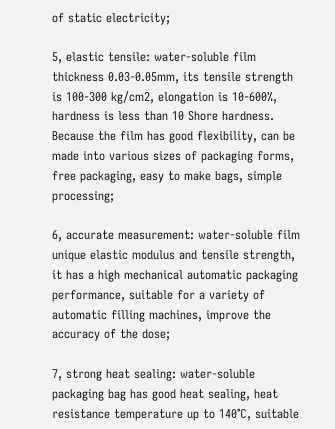of static electricity;

5, elastic tensile: water-soluble film thickness 0.03-0.05mm, its tensile strength is 100-300 kg/cm2, elongation is 10-600%, hardness is less than 10 Shore hardness. Because the film has good flexibility, can be made into various sizes of packaging forms, free packaging, easy to make bags, simple processing;

6, accurate measurement: water-soluble film unique elastic modulus and tensile strength, it has a high mechanical automatic packaging performance, suitable for a variety of automatic filling machines, improve the accuracy of the dose;

7, strong heat sealing: water-soluble packaging bag has good heat sealing, heat resistance temperature up to 140℃, suitable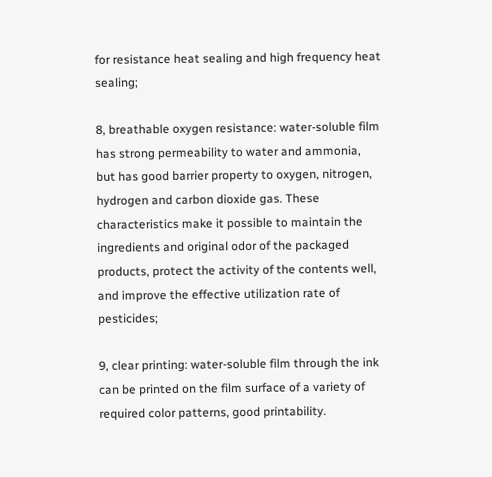for resistance heat sealing and high frequency heat sealing;

8, breathable oxygen resistance: water-soluble film has strong permeability to water and ammonia, but has good barrier property to oxygen, nitrogen, hydrogen and carbon dioxide gas. These characteristics make it possible to maintain the ingredients and original odor of the packaged products, protect the activity of the contents well, and improve the effective utilization rate of pesticides;

9, clear printing: water-soluble film through the ink can be printed on the film surface of a variety of required color patterns, good printability.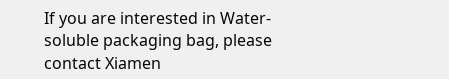If you are interested in Water-soluble packaging bag, please contact Xiamen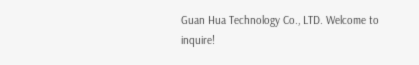Guan Hua Technology Co., LTD. Welcome to inquire!